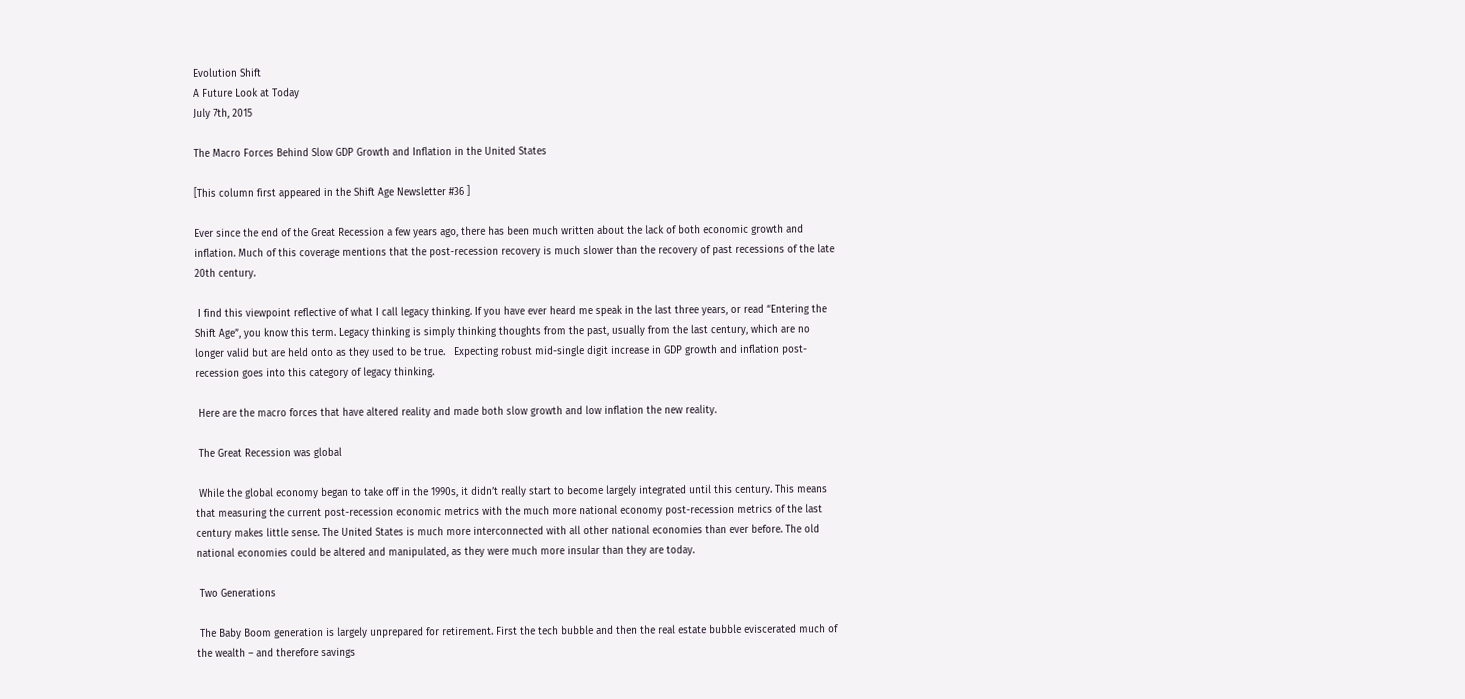Evolution Shift
A Future Look at Today
July 7th, 2015

The Macro Forces Behind Slow GDP Growth and Inflation in the United States

[This column first appeared in the Shift Age Newsletter #36 ]

Ever since the end of the Great Recession a few years ago, there has been much written about the lack of both economic growth and inflation. Much of this coverage mentions that the post-recession recovery is much slower than the recovery of past recessions of the late 20th century.

 I find this viewpoint reflective of what I call legacy thinking. If you have ever heard me speak in the last three years, or read “Entering the Shift Age”, you know this term. Legacy thinking is simply thinking thoughts from the past, usually from the last century, which are no longer valid but are held onto as they used to be true.   Expecting robust mid-single digit increase in GDP growth and inflation post-recession goes into this category of legacy thinking.

 Here are the macro forces that have altered reality and made both slow growth and low inflation the new reality.

 The Great Recession was global

 While the global economy began to take off in the 1990s, it didn’t really start to become largely integrated until this century. This means that measuring the current post-recession economic metrics with the much more national economy post-recession metrics of the last century makes little sense. The United States is much more interconnected with all other national economies than ever before. The old national economies could be altered and manipulated, as they were much more insular than they are today.

 Two Generations

 The Baby Boom generation is largely unprepared for retirement. First the tech bubble and then the real estate bubble eviscerated much of the wealth – and therefore savings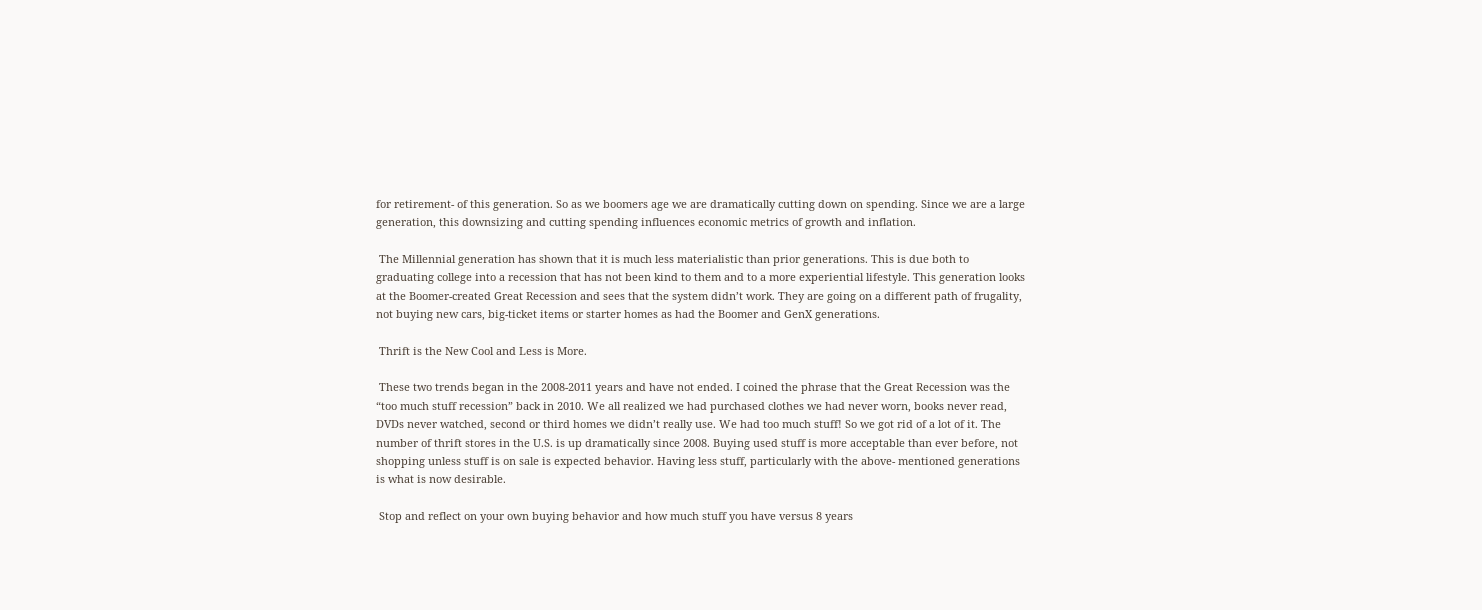for retirement- of this generation. So as we boomers age we are dramatically cutting down on spending. Since we are a large generation, this downsizing and cutting spending influences economic metrics of growth and inflation.

 The Millennial generation has shown that it is much less materialistic than prior generations. This is due both to graduating college into a recession that has not been kind to them and to a more experiential lifestyle. This generation looks at the Boomer-created Great Recession and sees that the system didn’t work. They are going on a different path of frugality, not buying new cars, big-ticket items or starter homes as had the Boomer and GenX generations.

 Thrift is the New Cool and Less is More.

 These two trends began in the 2008-2011 years and have not ended. I coined the phrase that the Great Recession was the “too much stuff recession” back in 2010. We all realized we had purchased clothes we had never worn, books never read, DVDs never watched, second or third homes we didn’t really use. We had too much stuff! So we got rid of a lot of it. The number of thrift stores in the U.S. is up dramatically since 2008. Buying used stuff is more acceptable than ever before, not shopping unless stuff is on sale is expected behavior. Having less stuff, particularly with the above- mentioned generations is what is now desirable.

 Stop and reflect on your own buying behavior and how much stuff you have versus 8 years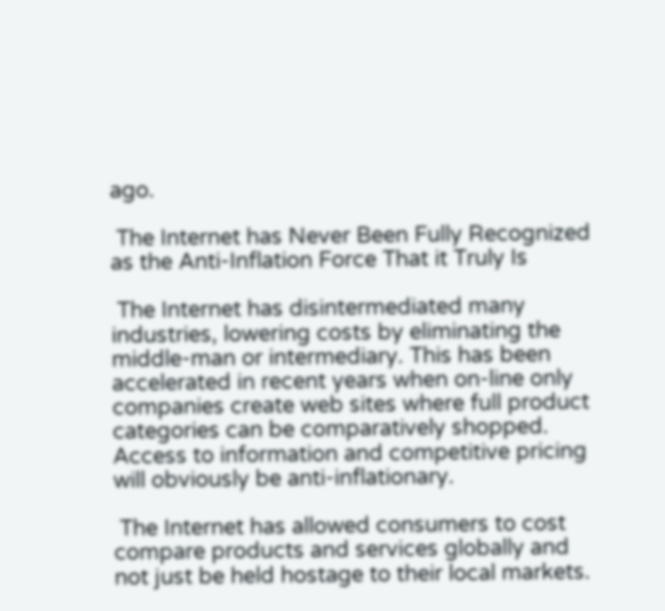ago.

 The Internet has Never Been Fully Recognized as the Anti-Inflation Force That it Truly Is

 The Internet has disintermediated many industries, lowering costs by eliminating the middle-man or intermediary. This has been accelerated in recent years when on-line only companies create web sites where full product categories can be comparatively shopped. Access to information and competitive pricing will obviously be anti-inflationary.

 The Internet has allowed consumers to cost compare products and services globally and not just be held hostage to their local markets.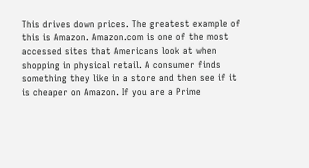This drives down prices. The greatest example of this is Amazon. Amazon.com is one of the most accessed sites that Americans look at when shopping in physical retail. A consumer finds something they like in a store and then see if it is cheaper on Amazon. If you are a Prime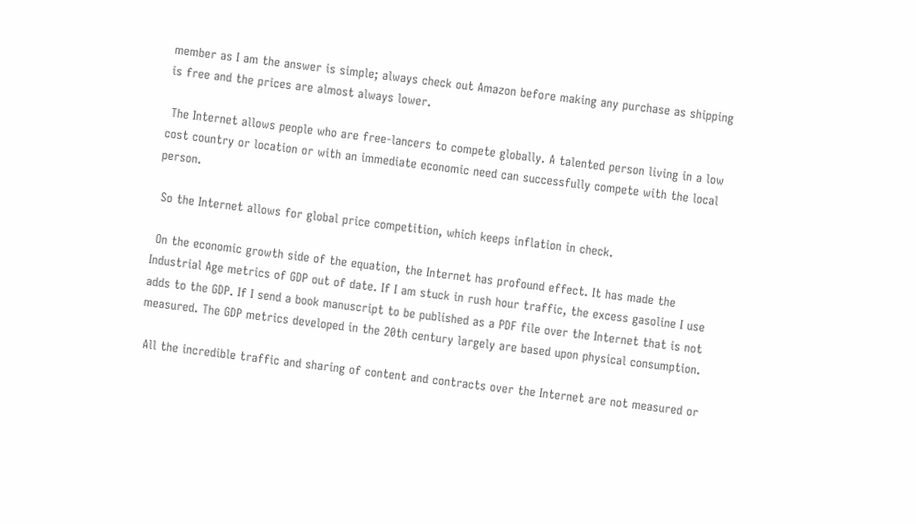member as I am the answer is simple; always check out Amazon before making any purchase as shipping is free and the prices are almost always lower.

 The Internet allows people who are free-lancers to compete globally. A talented person living in a low cost country or location or with an immediate economic need can successfully compete with the local person.

 So the Internet allows for global price competition, which keeps inflation in check.

 On the economic growth side of the equation, the Internet has profound effect. It has made the Industrial Age metrics of GDP out of date. If I am stuck in rush hour traffic, the excess gasoline I use adds to the GDP. If I send a book manuscript to be published as a PDF file over the Internet that is not measured. The GDP metrics developed in the 20th century largely are based upon physical consumption.

 All the incredible traffic and sharing of content and contracts over the Internet are not measured or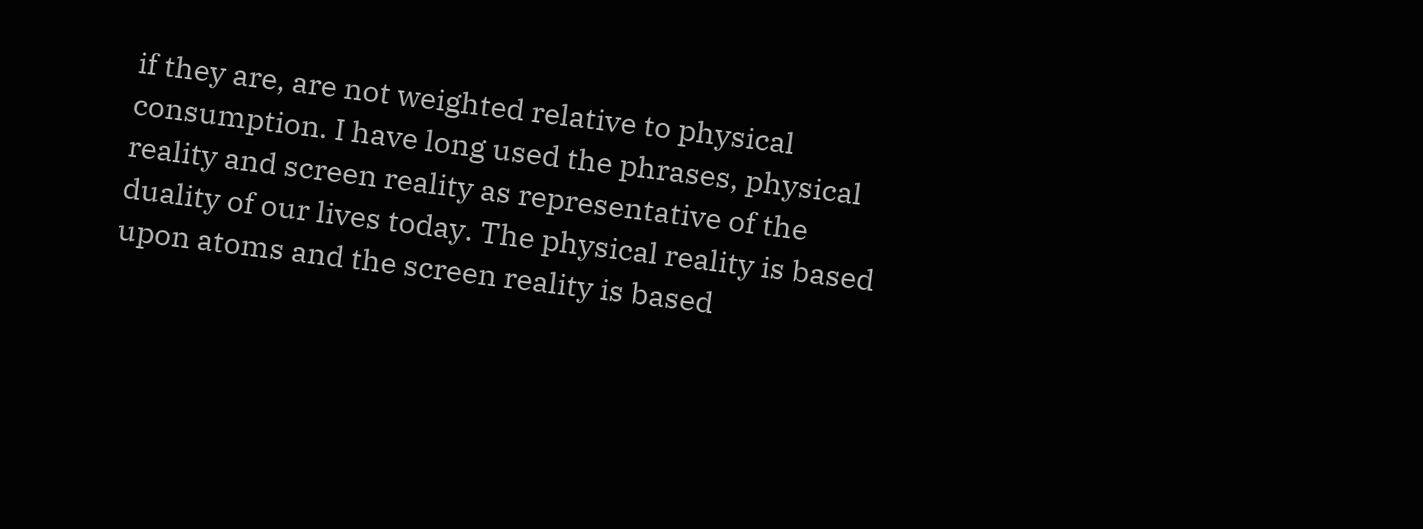if they are, are not weighted relative to physical consumption. I have long used the phrases, physical reality and screen reality as representative of the duality of our lives today. The physical reality is based upon atoms and the screen reality is based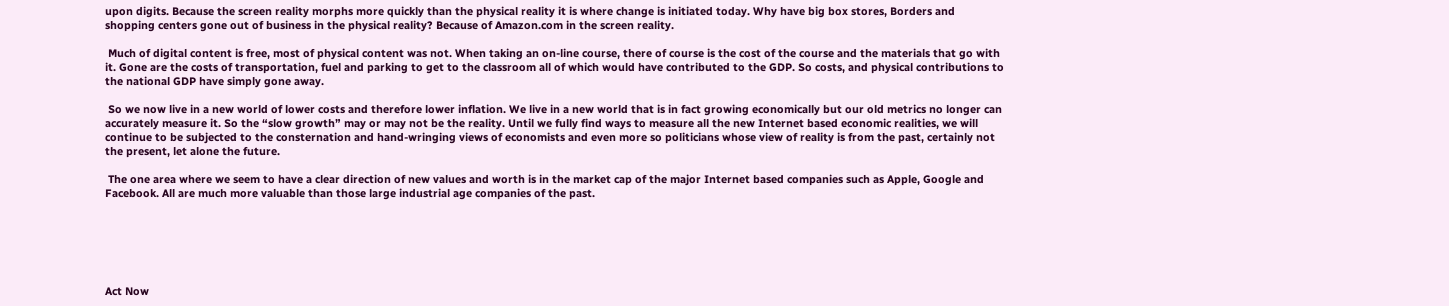upon digits. Because the screen reality morphs more quickly than the physical reality it is where change is initiated today. Why have big box stores, Borders and shopping centers gone out of business in the physical reality? Because of Amazon.com in the screen reality.

 Much of digital content is free, most of physical content was not. When taking an on-line course, there of course is the cost of the course and the materials that go with it. Gone are the costs of transportation, fuel and parking to get to the classroom all of which would have contributed to the GDP. So costs, and physical contributions to the national GDP have simply gone away.

 So we now live in a new world of lower costs and therefore lower inflation. We live in a new world that is in fact growing economically but our old metrics no longer can accurately measure it. So the “slow growth” may or may not be the reality. Until we fully find ways to measure all the new Internet based economic realities, we will continue to be subjected to the consternation and hand-wringing views of economists and even more so politicians whose view of reality is from the past, certainly not the present, let alone the future.

 The one area where we seem to have a clear direction of new values and worth is in the market cap of the major Internet based companies such as Apple, Google and Facebook. All are much more valuable than those large industrial age companies of the past.






Act Now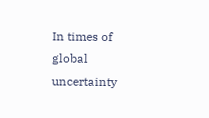In times of global uncertainty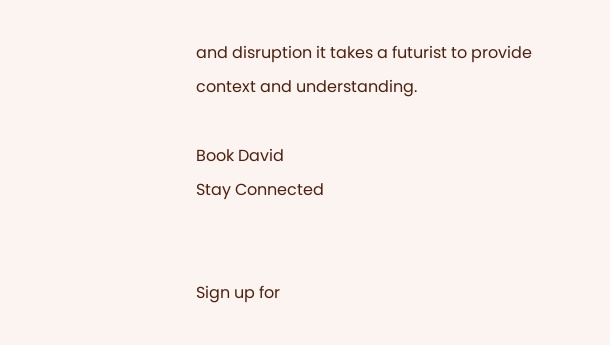and disruption it takes a futurist to provide context and understanding.

Book David
Stay Connected


Sign up for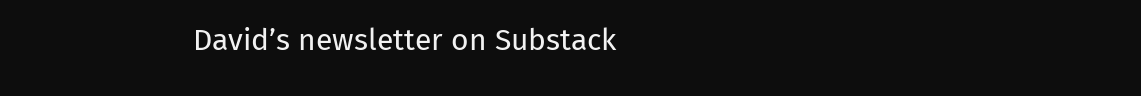David’s newsletter on Substack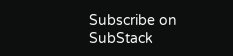Subscribe on SubStack